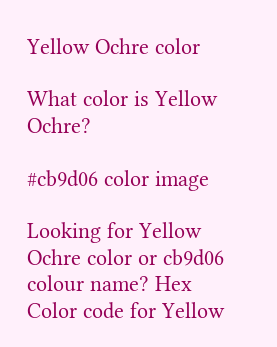Yellow Ochre color

What color is Yellow Ochre?

#cb9d06 color image

Looking for Yellow Ochre color or cb9d06 colour name? Hex Color code for Yellow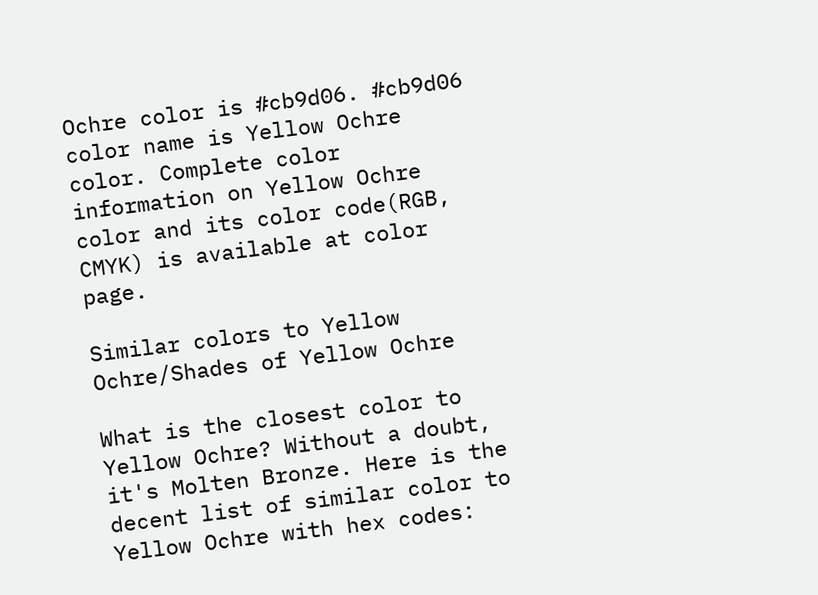Ochre color is #cb9d06. #cb9d06 color name is Yellow Ochre color. Complete color information on Yellow Ochre color and its color code(RGB, CMYK) is available at color page.

Similar colors to Yellow Ochre/Shades of Yellow Ochre

What is the closest color to Yellow Ochre? Without a doubt, it's Molten Bronze. Here is the decent list of similar color to Yellow Ochre with hex codes: